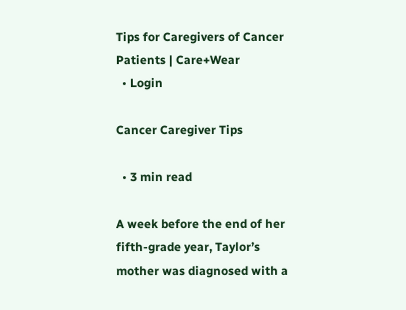Tips for Caregivers of Cancer Patients | Care+Wear
  • Login

Cancer Caregiver Tips

  • 3 min read

A week before the end of her fifth-grade year, Taylor’s mother was diagnosed with a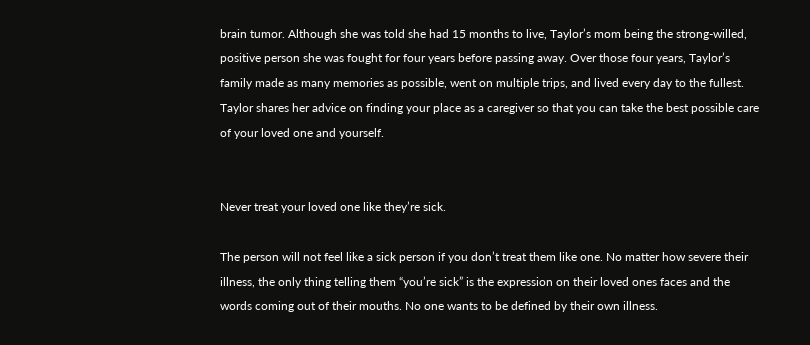brain tumor. Although she was told she had 15 months to live, Taylor’s mom being the strong-willed, positive person she was fought for four years before passing away. Over those four years, Taylor’s family made as many memories as possible, went on multiple trips, and lived every day to the fullest. Taylor shares her advice on finding your place as a caregiver so that you can take the best possible care of your loved one and yourself.


Never treat your loved one like they’re sick.

The person will not feel like a sick person if you don’t treat them like one. No matter how severe their illness, the only thing telling them “you’re sick” is the expression on their loved ones faces and the words coming out of their mouths. No one wants to be defined by their own illness.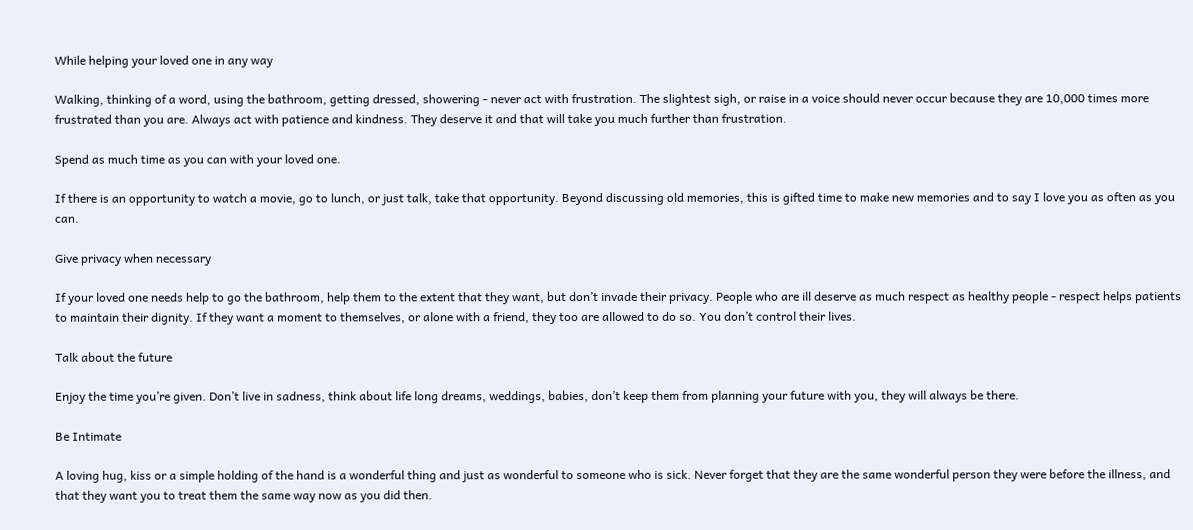While helping your loved one in any way

Walking, thinking of a word, using the bathroom, getting dressed, showering - never act with frustration. The slightest sigh, or raise in a voice should never occur because they are 10,000 times more frustrated than you are. Always act with patience and kindness. They deserve it and that will take you much further than frustration.

Spend as much time as you can with your loved one.

If there is an opportunity to watch a movie, go to lunch, or just talk, take that opportunity. Beyond discussing old memories, this is gifted time to make new memories and to say I love you as often as you can.

Give privacy when necessary

If your loved one needs help to go the bathroom, help them to the extent that they want, but don’t invade their privacy. People who are ill deserve as much respect as healthy people - respect helps patients to maintain their dignity. If they want a moment to themselves, or alone with a friend, they too are allowed to do so. You don’t control their lives.

Talk about the future

Enjoy the time you’re given. Don’t live in sadness, think about life long dreams, weddings, babies, don’t keep them from planning your future with you, they will always be there.

Be Intimate

A loving hug, kiss or a simple holding of the hand is a wonderful thing and just as wonderful to someone who is sick. Never forget that they are the same wonderful person they were before the illness, and that they want you to treat them the same way now as you did then.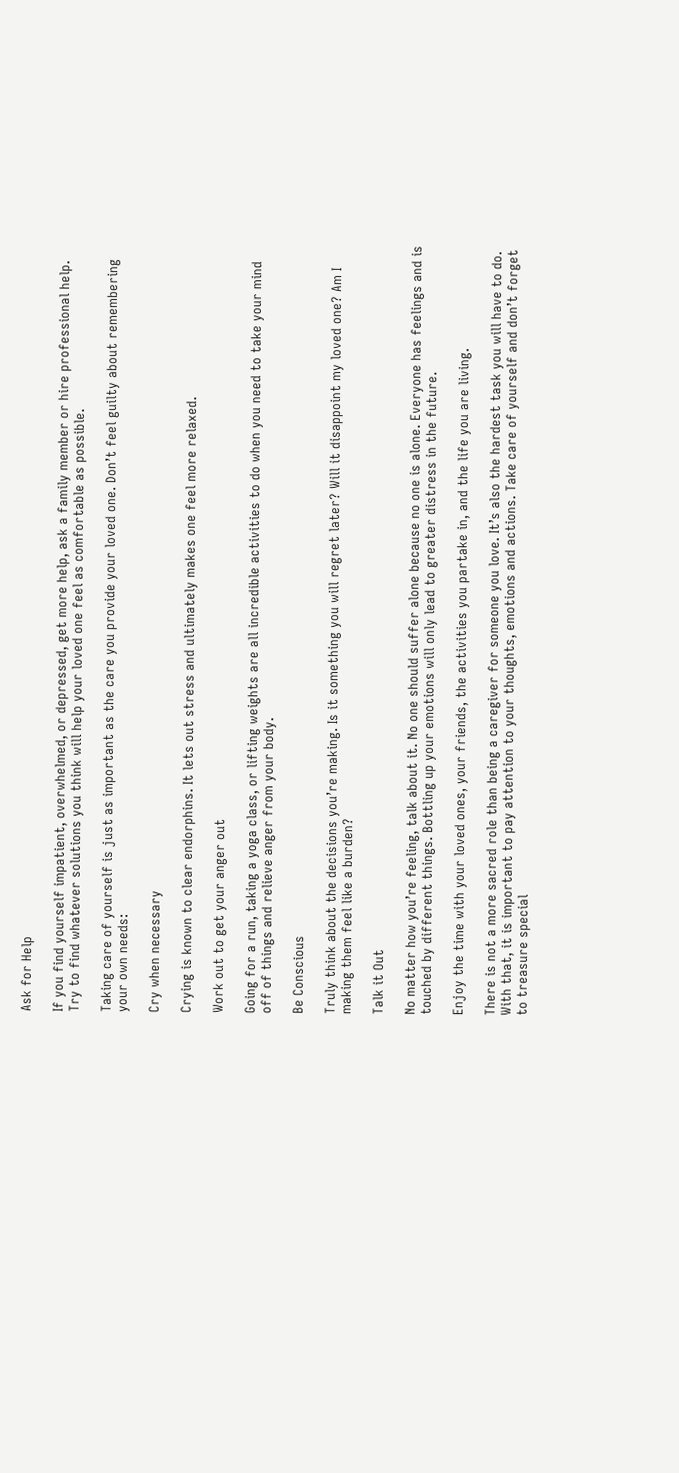Ask for Help

If you find yourself impatient, overwhelmed, or depressed, get more help, ask a family member or hire professional help. Try to find whatever solutions you think will help your loved one feel as comfortable as possible.

Taking care of yourself is just as important as the care you provide your loved one. Don’t feel guilty about remembering your own needs:

Cry when necessary

Crying is known to clear endorphins. It lets out stress and ultimately makes one feel more relaxed.

Work out to get your anger out

Going for a run, taking a yoga class, or lifting weights are all incredible activities to do when you need to take your mind off of things and relieve anger from your body.

Be Conscious

Truly think about the decisions you’re making. Is it something you will regret later? Will it disappoint my loved one? Am I making them feel like a burden?

Talk it Out

No matter how you’re feeling, talk about it. No one should suffer alone because no one is alone. Everyone has feelings and is touched by different things. Bottling up your emotions will only lead to greater distress in the future.

Enjoy the time with your loved ones, your friends, the activities you partake in, and the life you are living.

There is not a more sacred role than being a caregiver for someone you love. It’s also the hardest task you will have to do. With that, it is important to pay attention to your thoughts, emotions and actions. Take care of yourself and don’t forget to treasure special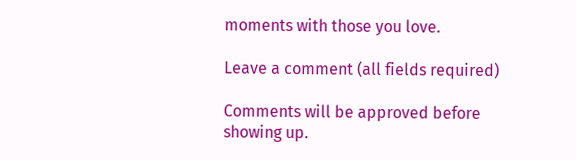moments with those you love.

Leave a comment (all fields required)

Comments will be approved before showing up.